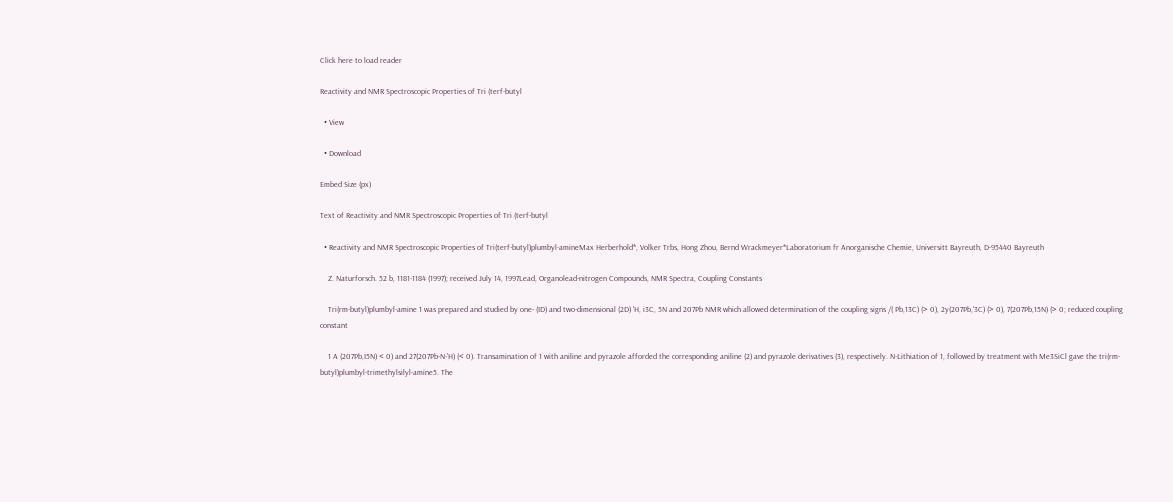Click here to load reader

Reactivity and NMR Spectroscopic Properties of Tri (terf-butyl

  • View

  • Download

Embed Size (px)

Text of Reactivity and NMR Spectroscopic Properties of Tri (terf-butyl

  • Reactivity and NMR Spectroscopic Properties of Tri(terf-butyl)plumbyl-amineMax Herberhold*, Volker Trbs, Hong Zhou, Bernd Wrackmeyer*Laboratorium fr Anorganische Chemie, Universitt Bayreuth, D-95440 Bayreuth

    Z. Naturforsch. 52 b, 1181-1184 (1997); received July 14, 1997Lead, Organolead-nitrogen Compounds, NMR Spectra, Coupling Constants

    Tri(rm-butyl)plumbyl-amine 1 was prepared and studied by one- (ID) and two-dimensional (2D) 'H, i3C, 5N and 207Pb NMR which allowed determination of the coupling signs /( Pb,13C) (> 0), 2y(207Pb,'3C) (> 0), 7(207Pb,15N) (> 0; reduced coupling constant

    1 A (207Pb,I5N) < 0) and 27(207Pb-N-'H) (< 0). Transamination of 1 with aniline and pyrazole afforded the corresponding aniline (2) and pyrazole derivatives (3), respectively. N-Lithiation of 1, followed by treatment with Me3SiCl gave the tri(rm-butyl)plumbyl-trimethylsilyl-amine5. The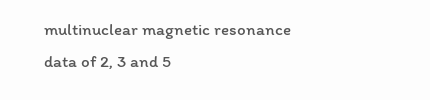multinuclear magnetic resonance data of 2, 3 and 5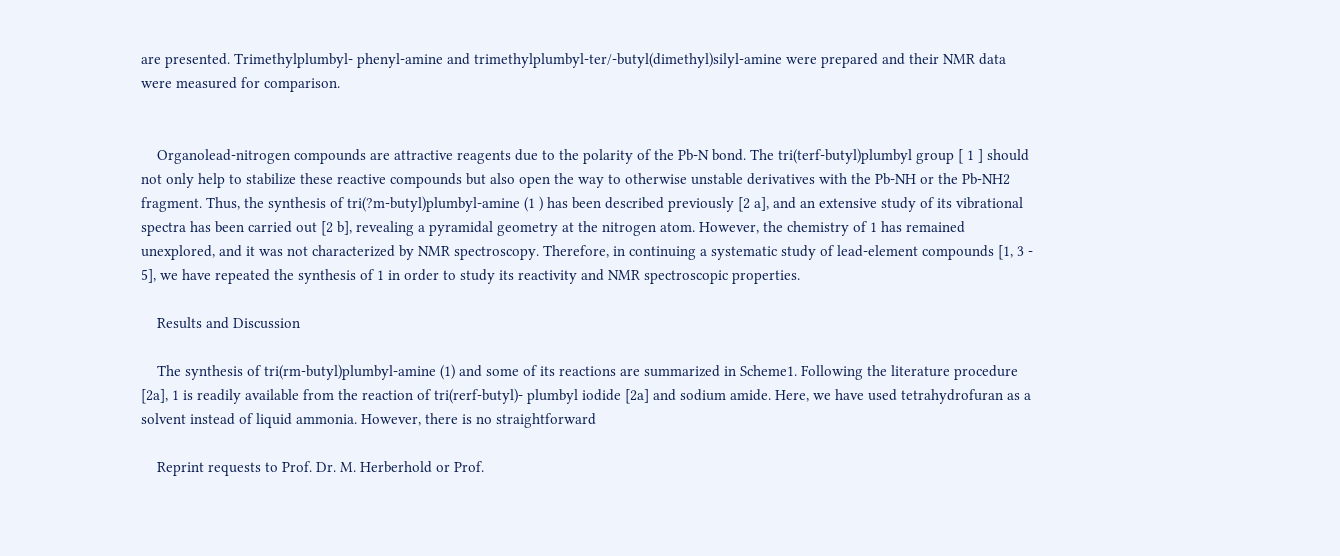are presented. Trimethylplumbyl- phenyl-amine and trimethylplumbyl-ter/-butyl(dimethyl)silyl-amine were prepared and their NMR data were measured for comparison.


    Organolead-nitrogen compounds are attractive reagents due to the polarity of the Pb-N bond. The tri(terf-butyl)plumbyl group [ 1 ] should not only help to stabilize these reactive compounds but also open the way to otherwise unstable derivatives with the Pb-NH or the Pb-NH2 fragment. Thus, the synthesis of tri(?m-butyl)plumbyl-amine (1 ) has been described previously [2 a], and an extensive study of its vibrational spectra has been carried out [2 b], revealing a pyramidal geometry at the nitrogen atom. However, the chemistry of 1 has remained unexplored, and it was not characterized by NMR spectroscopy. Therefore, in continuing a systematic study of lead-element compounds [1, 3 - 5], we have repeated the synthesis of 1 in order to study its reactivity and NMR spectroscopic properties.

    Results and Discussion

    The synthesis of tri(rm-butyl)plumbyl-amine (1) and some of its reactions are summarized in Scheme1. Following the literature procedure [2a], 1 is readily available from the reaction of tri(rerf-butyl)- plumbyl iodide [2a] and sodium amide. Here, we have used tetrahydrofuran as a solvent instead of liquid ammonia. However, there is no straightforward

    Reprint requests to Prof. Dr. M. Herberhold or Prof.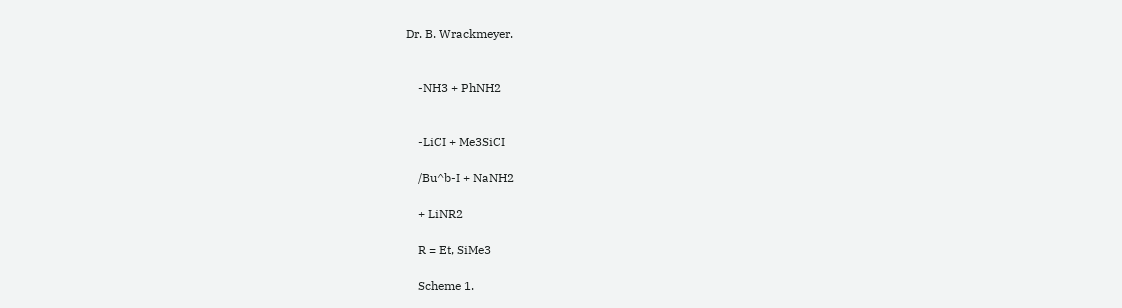Dr. B. Wrackmeyer.


    -NH3 + PhNH2


    -LiCI + Me3SiCI

    /Bu^b-I + NaNH2

    + LiNR2

    R = Et, SiMe3

    Scheme 1.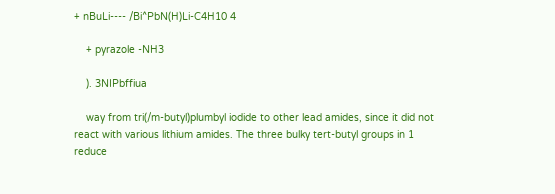+ nBuLi---- /Bi^PbN(H)Li-C4H10 4

    + pyrazole -NH3

    ). 3NIPbffiua

    way from tri(/m-butyl)plumbyl iodide to other lead amides, since it did not react with various lithium amides. The three bulky tert-butyl groups in 1 reduce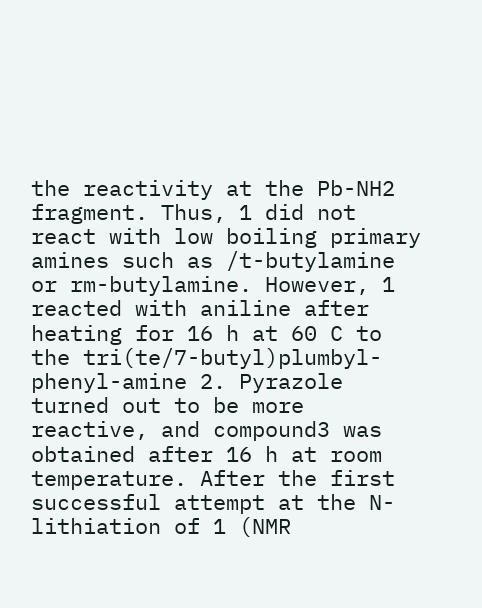the reactivity at the Pb-NH2 fragment. Thus, 1 did not react with low boiling primary amines such as /t-butylamine or rm-butylamine. However, 1 reacted with aniline after heating for 16 h at 60 C to the tri(te/7-butyl)plumbyl-phenyl-amine 2. Pyrazole turned out to be more reactive, and compound3 was obtained after 16 h at room temperature. After the first successful attempt at the N-lithiation of 1 (NMR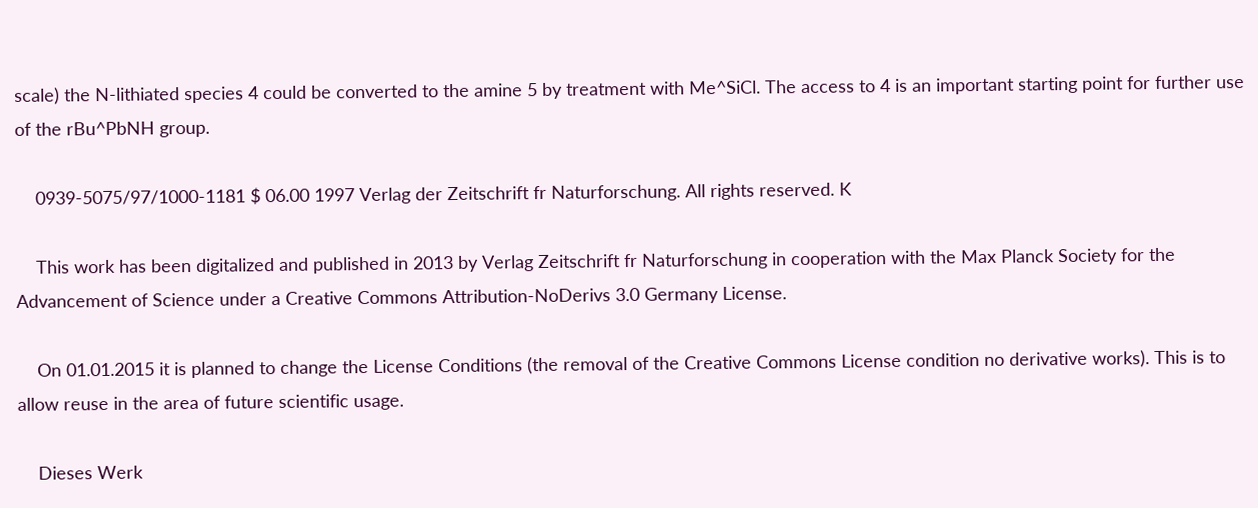scale) the N-lithiated species 4 could be converted to the amine 5 by treatment with Me^SiCl. The access to 4 is an important starting point for further use of the rBu^PbNH group.

    0939-5075/97/1000-1181 $ 06.00 1997 Verlag der Zeitschrift fr Naturforschung. All rights reserved. K

    This work has been digitalized and published in 2013 by Verlag Zeitschrift fr Naturforschung in cooperation with the Max Planck Society for the Advancement of Science under a Creative Commons Attribution-NoDerivs 3.0 Germany License.

    On 01.01.2015 it is planned to change the License Conditions (the removal of the Creative Commons License condition no derivative works). This is to allow reuse in the area of future scientific usage.

    Dieses Werk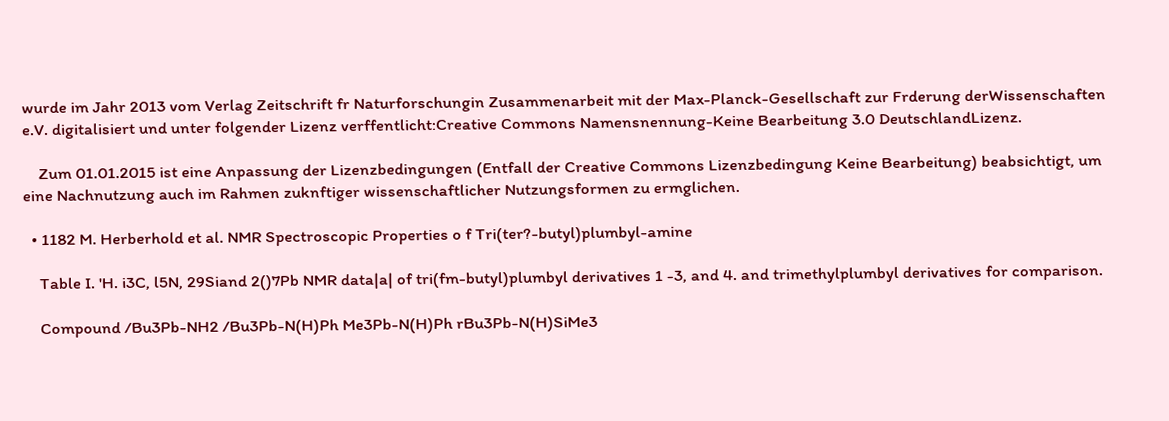wurde im Jahr 2013 vom Verlag Zeitschrift fr Naturforschungin Zusammenarbeit mit der Max-Planck-Gesellschaft zur Frderung derWissenschaften e.V. digitalisiert und unter folgender Lizenz verffentlicht:Creative Commons Namensnennung-Keine Bearbeitung 3.0 DeutschlandLizenz.

    Zum 01.01.2015 ist eine Anpassung der Lizenzbedingungen (Entfall der Creative Commons Lizenzbedingung Keine Bearbeitung) beabsichtigt, um eine Nachnutzung auch im Rahmen zuknftiger wissenschaftlicher Nutzungsformen zu ermglichen.

  • 1182 M. Herberhold et al. NMR Spectroscopic Properties o f Tri(ter?-butyl)plumbyl-amine

    Table I. 'H. i3C, l5N, 29Siand 2()7Pb NMR data|a| of tri(fm-butyl)plumbyl derivatives 1 -3, and 4. and trimethylplumbyl derivatives for comparison.

    Compound /Bu3Pb-NH2 /Bu3Pb-N(H)Ph Me3Pb-N(H)Ph rBu3Pb-N(H)SiMe3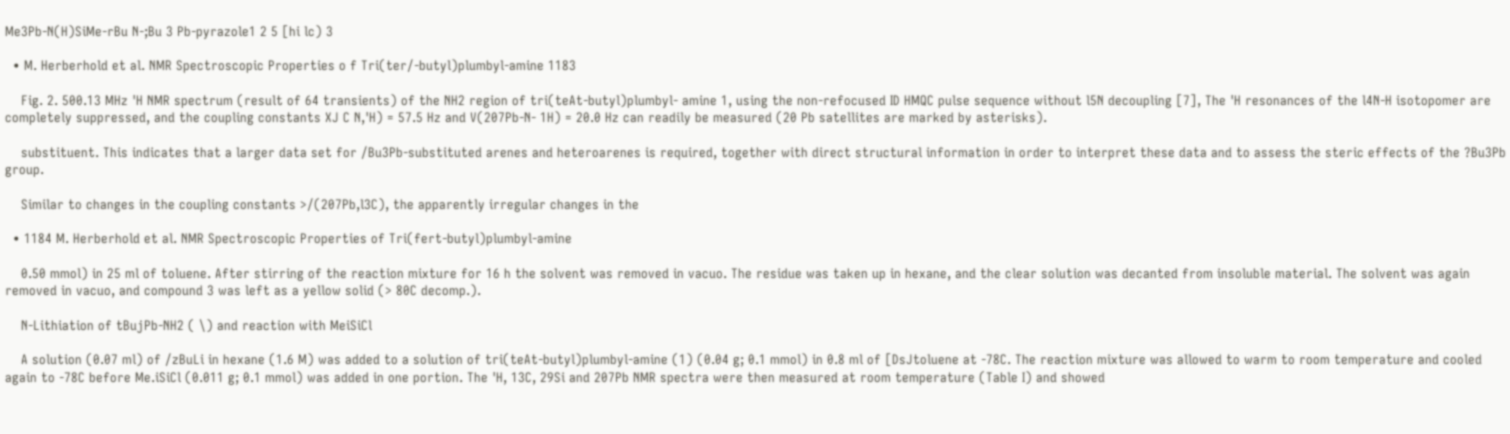Me3Pb-N(H)SiMe-rBu N-;Bu 3 Pb-pyrazole1 2 5 [hi lc) 3

  • M. Herberhold et al. NMR Spectroscopic Properties o f Tri(ter/-butyl)plumbyl-amine 1183

    Fig. 2. 500.13 MHz 'H NMR spectrum (result of 64 transients) of the NH2 region of tri(teAt-butyl)plumbyl- amine 1, using the non-refocused ID HMQC pulse sequence without l5N decoupling [7], The 'H resonances of the l4N-H isotopomer are completely suppressed, and the coupling constants XJ C N,'H) = 57.5 Hz and V(207Pb-N- 1H) = 20.0 Hz can readily be measured (20 Pb satellites are marked by asterisks).

    substituent. This indicates that a larger data set for /Bu3Pb-substituted arenes and heteroarenes is required, together with direct structural information in order to interpret these data and to assess the steric effects of the ?Bu3Pb group.

    Similar to changes in the coupling constants >/(207Pb,l3C), the apparently irregular changes in the

  • 1184 M. Herberhold et al. NMR Spectroscopic Properties of Tri(fert-butyl)plumbyl-amine

    0.50 mmol) in 25 ml of toluene. After stirring of the reaction mixture for 16 h the solvent was removed in vacuo. The residue was taken up in hexane, and the clear solution was decanted from insoluble material. The solvent was again removed in vacuo, and compound 3 was left as a yellow solid (> 80C decomp.).

    N-Lithiation of tBujPb-NH2 ( \) and reaction with MeiSiCl

    A solution (0.07 ml) of /zBuLi in hexane (1.6 M) was added to a solution of tri(teAt-butyl)plumbyl-amine (1) (0.04 g; 0.1 mmol) in 0.8 ml of [DsJtoluene at -78C. The reaction mixture was allowed to warm to room temperature and cooled again to -78C before Me.iSiCl (0.011 g; 0.1 mmol) was added in one portion. The 'H, 13C, 29Si and 207Pb NMR spectra were then measured at room temperature (Table I) and showed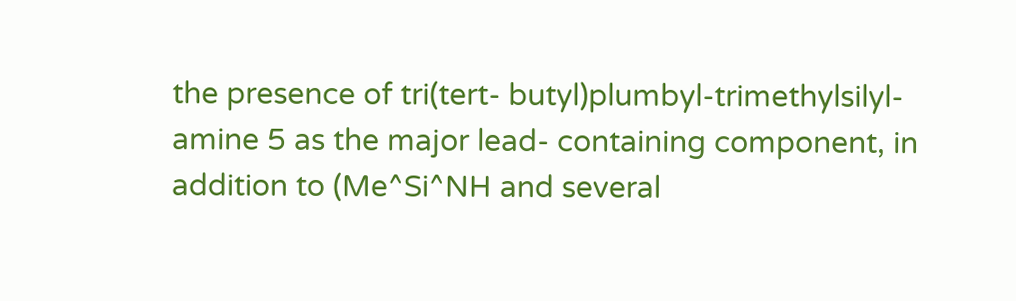the presence of tri(tert- butyl)plumbyl-trimethylsilyl-amine 5 as the major lead- containing component, in addition to (Me^Si^NH and several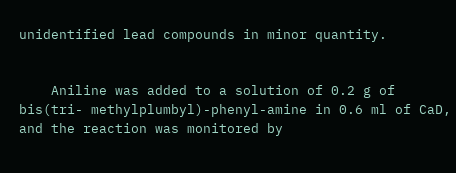unidentified lead compounds in minor quantity.


    Aniline was added to a solution of 0.2 g of bis(tri- methylplumbyl)-phenyl-amine in 0.6 ml of CaD, and the reaction was monitored by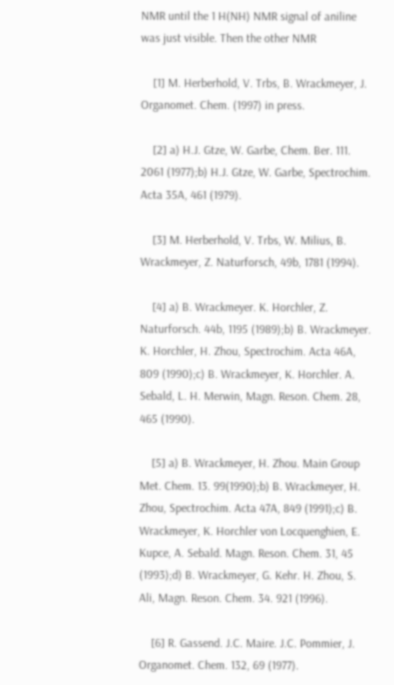NMR until the 1 H(NH) NMR signal of aniline was just visible. Then the other NMR

    [1] M. Herberhold, V. Trbs, B. Wrackmeyer, J. Organomet. Chem. (1997) in press.

    [2] a) H.J. Gtze, W. Garbe, Chem. Ber. 111. 2061 (1977);b) H.J. Gtze, W. Garbe, Spectrochim. Acta 35A, 461 (1979).

    [3] M. Herberhold, V. Trbs, W. Milius, B. Wrackmeyer, Z. Naturforsch, 49b, 1781 (1994).

    [4] a) B. Wrackmeyer. K. Horchler, Z. Naturforsch. 44b, 1195 (1989);b) B. Wrackmeyer. K. Horchler, H. Zhou, Spectrochim. Acta 46A, 809 (1990);c) B. Wrackmeyer, K. Horchler. A. Sebald, L. H. Merwin, Magn. Reson. Chem. 28, 465 (1990).

    [5] a) B. Wrackmeyer, H. Zhou. Main Group Met. Chem. 13. 99(1990);b) B. Wrackmeyer, H. Zhou, Spectrochim. Acta 47A, 849 (1991);c) B. Wrackmeyer, K. Horchler von Locquenghien, E. Kupce, A. Sebald. Magn. Reson. Chem. 31, 45 (1993);d) B. Wrackmeyer, G. Kehr. H. Zhou, S. Ali, Magn. Reson. Chem. 34. 921 (1996).

    [6] R. Gassend. J.C. Maire. J.C. Pommier, J. Organomet. Chem. 132, 69 (1977).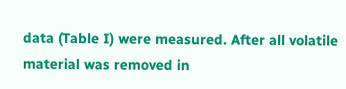data (Table I) were measured. After all volatile material was removed in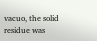vacuo, the solid residue was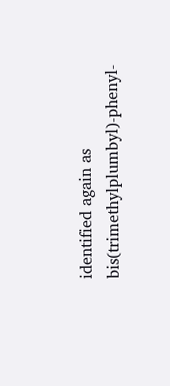identified again as bis(trimethylplumbyl)-phenyl-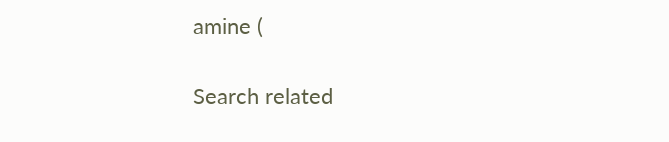amine (

Search related